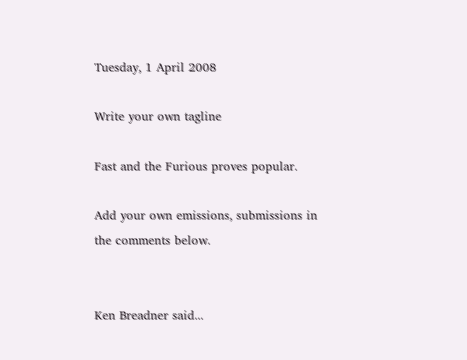Tuesday, 1 April 2008

Write your own tagline

Fast and the Furious proves popular.

Add your own emissions, submissions in the comments below.


Ken Breadner said...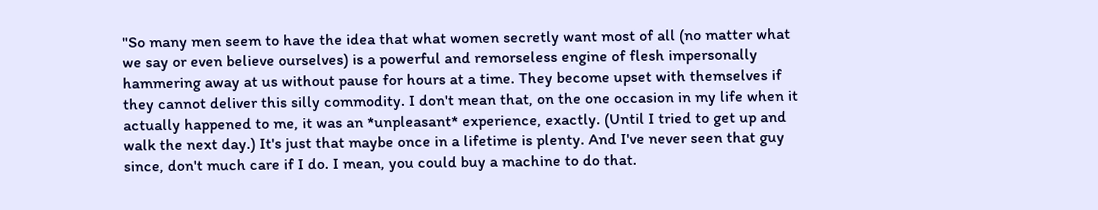"So many men seem to have the idea that what women secretly want most of all (no matter what we say or even believe ourselves) is a powerful and remorseless engine of flesh impersonally hammering away at us without pause for hours at a time. They become upset with themselves if they cannot deliver this silly commodity. I don't mean that, on the one occasion in my life when it actually happened to me, it was an *unpleasant* experience, exactly. (Until I tried to get up and walk the next day.) It's just that maybe once in a lifetime is plenty. And I've never seen that guy since, don't much care if I do. I mean, you could buy a machine to do that.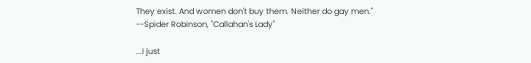They exist. And women don't buy them. Neither do gay men."
--Spider Robinson, "Callahan's Lady"

...I just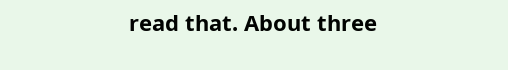read that. About three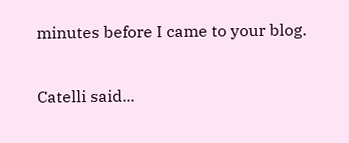minutes before I came to your blog.

Catelli said...